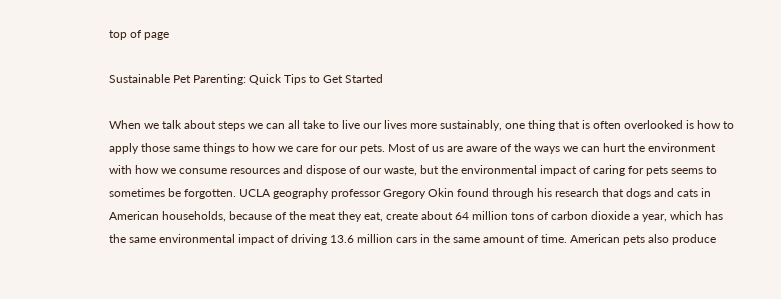top of page

Sustainable Pet Parenting: Quick Tips to Get Started

When we talk about steps we can all take to live our lives more sustainably, one thing that is often overlooked is how to apply those same things to how we care for our pets. Most of us are aware of the ways we can hurt the environment with how we consume resources and dispose of our waste, but the environmental impact of caring for pets seems to sometimes be forgotten. UCLA geography professor Gregory Okin found through his research that dogs and cats in American households, because of the meat they eat, create about 64 million tons of carbon dioxide a year, which has the same environmental impact of driving 13.6 million cars in the same amount of time. American pets also produce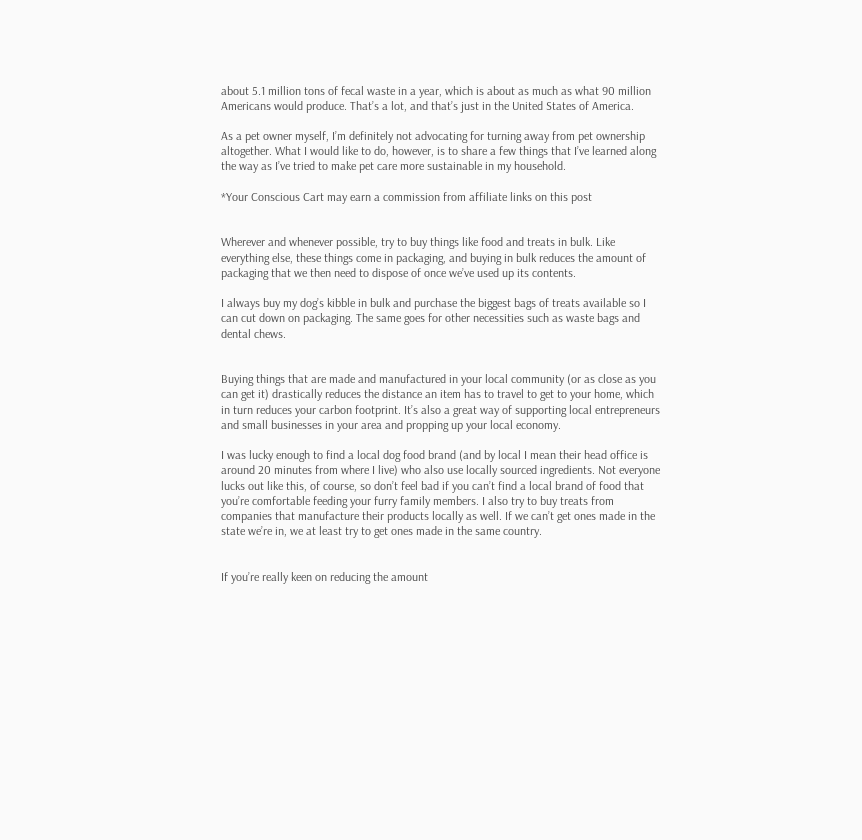about 5.1 million tons of fecal waste in a year, which is about as much as what 90 million Americans would produce. That’s a lot, and that’s just in the United States of America.

As a pet owner myself, I’m definitely not advocating for turning away from pet ownership altogether. What I would like to do, however, is to share a few things that I’ve learned along the way as I’ve tried to make pet care more sustainable in my household.

*Your Conscious Cart may earn a commission from affiliate links on this post


Wherever and whenever possible, try to buy things like food and treats in bulk. Like everything else, these things come in packaging, and buying in bulk reduces the amount of packaging that we then need to dispose of once we’ve used up its contents.

I always buy my dog’s kibble in bulk and purchase the biggest bags of treats available so I can cut down on packaging. The same goes for other necessities such as waste bags and dental chews.


Buying things that are made and manufactured in your local community (or as close as you can get it) drastically reduces the distance an item has to travel to get to your home, which in turn reduces your carbon footprint. It’s also a great way of supporting local entrepreneurs and small businesses in your area and propping up your local economy.

I was lucky enough to find a local dog food brand (and by local I mean their head office is around 20 minutes from where I live) who also use locally sourced ingredients. Not everyone lucks out like this, of course, so don’t feel bad if you can’t find a local brand of food that you’re comfortable feeding your furry family members. I also try to buy treats from companies that manufacture their products locally as well. If we can’t get ones made in the state we’re in, we at least try to get ones made in the same country.


If you’re really keen on reducing the amount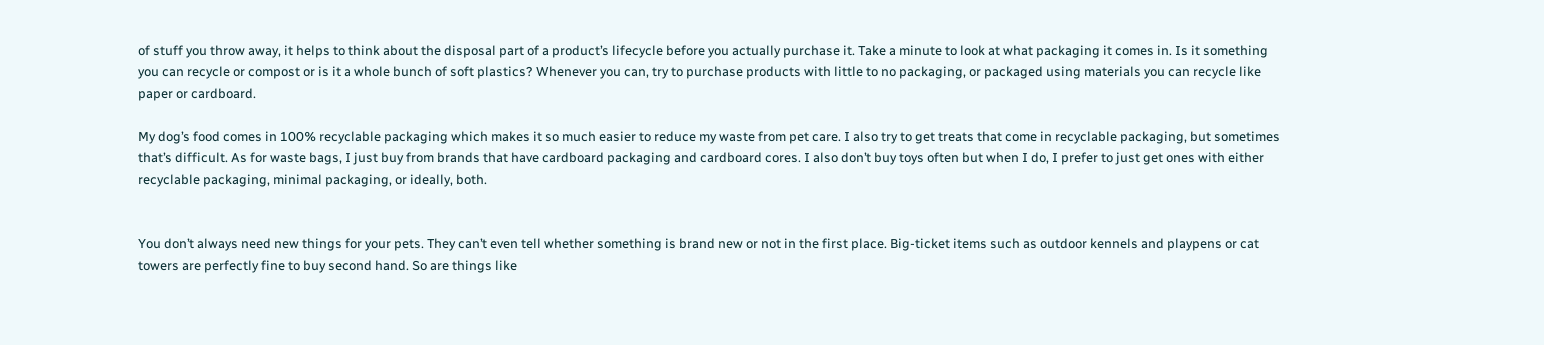of stuff you throw away, it helps to think about the disposal part of a product’s lifecycle before you actually purchase it. Take a minute to look at what packaging it comes in. Is it something you can recycle or compost or is it a whole bunch of soft plastics? Whenever you can, try to purchase products with little to no packaging, or packaged using materials you can recycle like paper or cardboard.

My dog’s food comes in 100% recyclable packaging which makes it so much easier to reduce my waste from pet care. I also try to get treats that come in recyclable packaging, but sometimes that’s difficult. As for waste bags, I just buy from brands that have cardboard packaging and cardboard cores. I also don’t buy toys often but when I do, I prefer to just get ones with either recyclable packaging, minimal packaging, or ideally, both.


You don’t always need new things for your pets. They can’t even tell whether something is brand new or not in the first place. Big-ticket items such as outdoor kennels and playpens or cat towers are perfectly fine to buy second hand. So are things like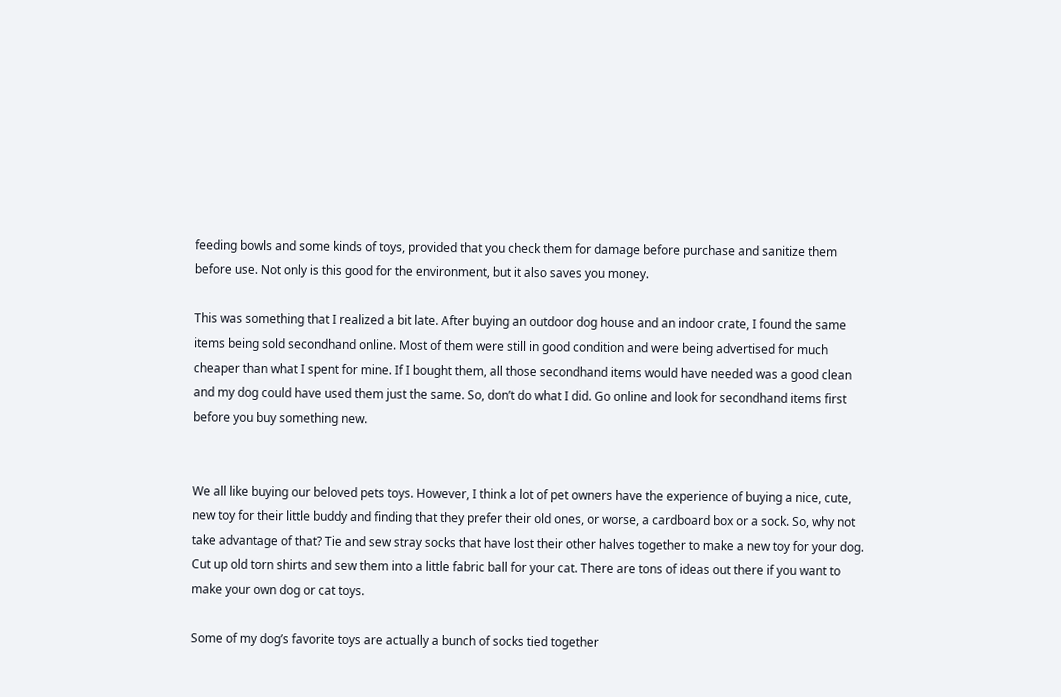feeding bowls and some kinds of toys, provided that you check them for damage before purchase and sanitize them before use. Not only is this good for the environment, but it also saves you money.

This was something that I realized a bit late. After buying an outdoor dog house and an indoor crate, I found the same items being sold secondhand online. Most of them were still in good condition and were being advertised for much cheaper than what I spent for mine. If I bought them, all those secondhand items would have needed was a good clean and my dog could have used them just the same. So, don’t do what I did. Go online and look for secondhand items first before you buy something new.


We all like buying our beloved pets toys. However, I think a lot of pet owners have the experience of buying a nice, cute, new toy for their little buddy and finding that they prefer their old ones, or worse, a cardboard box or a sock. So, why not take advantage of that? Tie and sew stray socks that have lost their other halves together to make a new toy for your dog. Cut up old torn shirts and sew them into a little fabric ball for your cat. There are tons of ideas out there if you want to make your own dog or cat toys.

Some of my dog’s favorite toys are actually a bunch of socks tied together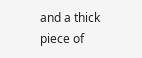and a thick piece of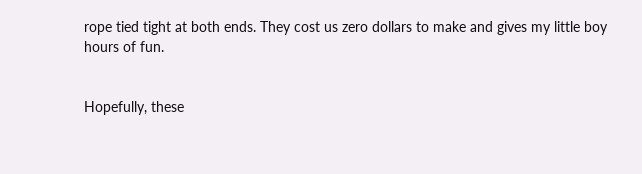rope tied tight at both ends. They cost us zero dollars to make and gives my little boy hours of fun.


Hopefully, these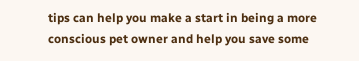tips can help you make a start in being a more conscious pet owner and help you save some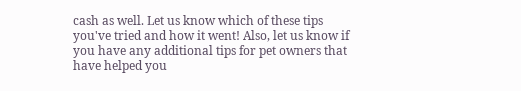cash as well. Let us know which of these tips you've tried and how it went! Also, let us know if you have any additional tips for pet owners that have helped you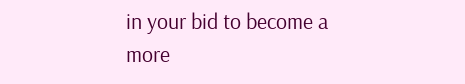in your bid to become a more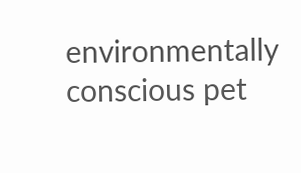environmentally conscious pet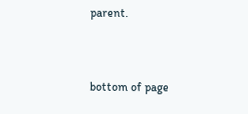parent.


bottom of page